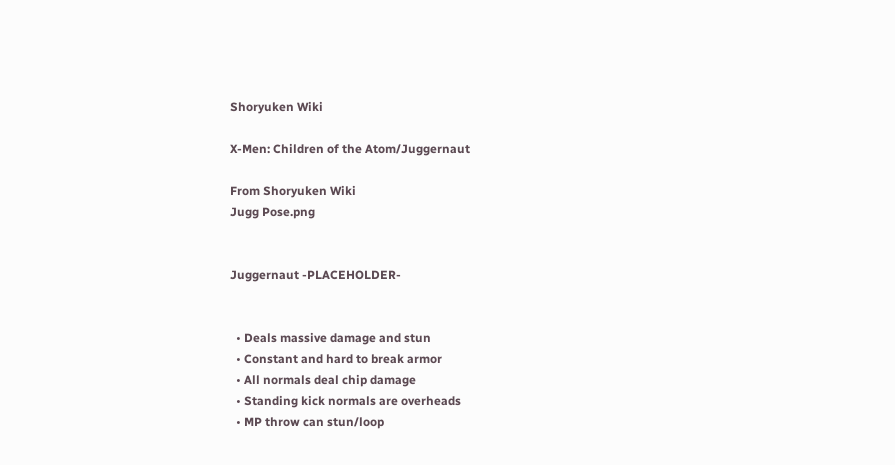Shoryuken Wiki

X-Men: Children of the Atom/Juggernaut

From Shoryuken Wiki
Jugg Pose.png


Juggernaut -PLACEHOLDER-


  • Deals massive damage and stun
  • Constant and hard to break armor
  • All normals deal chip damage
  • Standing kick normals are overheads
  • MP throw can stun/loop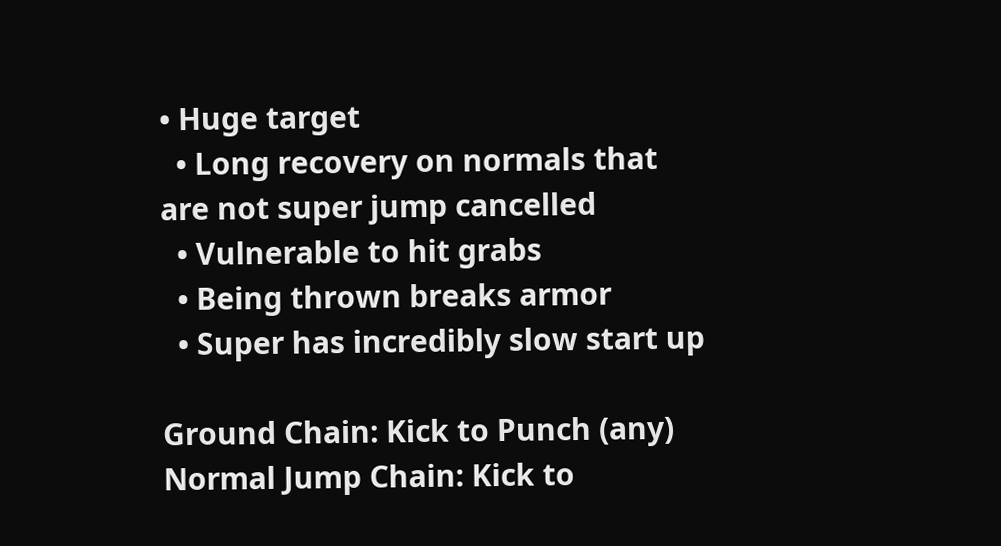• Huge target
  • Long recovery on normals that are not super jump cancelled
  • Vulnerable to hit grabs
  • Being thrown breaks armor
  • Super has incredibly slow start up

Ground Chain: Kick to Punch (any)
Normal Jump Chain: Kick to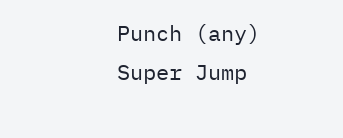Punch (any)
Super Jump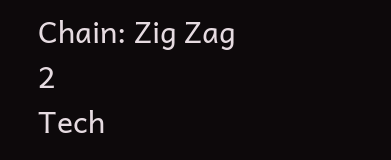Chain: Zig Zag 2
Tech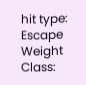hit type: Escape
Weight Class: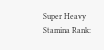Super Heavy
Stamina Rank: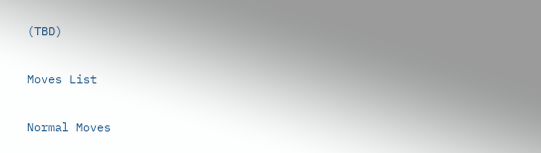(TBD)

Moves List

Normal Moves